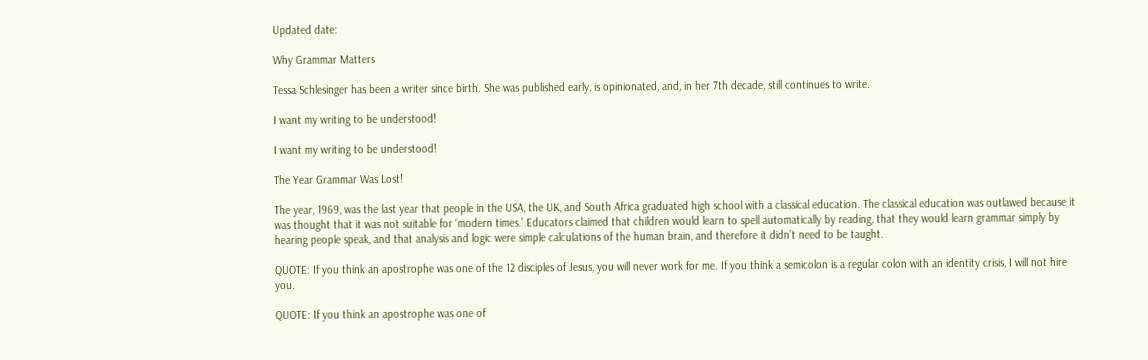Updated date:

Why Grammar Matters

Tessa Schlesinger has been a writer since birth. She was published early, is opinionated, and, in her 7th decade, still continues to write.

I want my writing to be understood!

I want my writing to be understood!

The Year Grammar Was Lost!

The year, 1969, was the last year that people in the USA, the UK, and South Africa graduated high school with a classical education. The classical education was outlawed because it was thought that it was not suitable for ‘modern times.’ Educators claimed that children would learn to spell automatically by reading, that they would learn grammar simply by hearing people speak, and that analysis and logic were simple calculations of the human brain, and therefore it didn’t need to be taught.

QUOTE: If you think an apostrophe was one of the 12 disciples of Jesus, you will never work for me. If you think a semicolon is a regular colon with an identity crisis, I will not hire you.

QUOTE: If you think an apostrophe was one of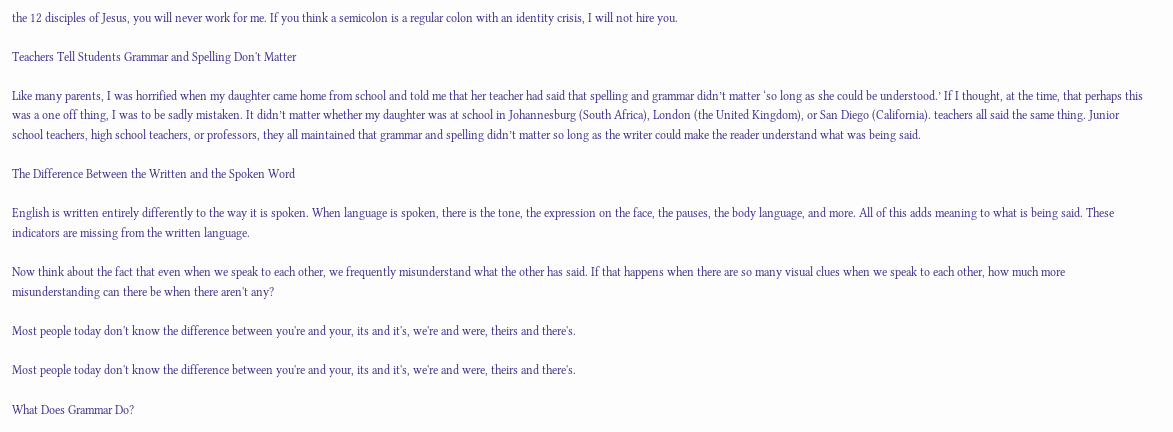the 12 disciples of Jesus, you will never work for me. If you think a semicolon is a regular colon with an identity crisis, I will not hire you.

Teachers Tell Students Grammar and Spelling Don't Matter

Like many parents, I was horrified when my daughter came home from school and told me that her teacher had said that spelling and grammar didn’t matter ‘so long as she could be understood.’ If I thought, at the time, that perhaps this was a one off thing, I was to be sadly mistaken. It didn’t matter whether my daughter was at school in Johannesburg (South Africa), London (the United Kingdom), or San Diego (California). teachers all said the same thing. Junior school teachers, high school teachers, or professors, they all maintained that grammar and spelling didn’t matter so long as the writer could make the reader understand what was being said.

The Difference Between the Written and the Spoken Word

English is written entirely differently to the way it is spoken. When language is spoken, there is the tone, the expression on the face, the pauses, the body language, and more. All of this adds meaning to what is being said. These indicators are missing from the written language.

Now think about the fact that even when we speak to each other, we frequently misunderstand what the other has said. If that happens when there are so many visual clues when we speak to each other, how much more misunderstanding can there be when there aren't any?

Most people today don't know the difference between you're and your, its and it's, we're and were, theirs and there's.

Most people today don't know the difference between you're and your, its and it's, we're and were, theirs and there's.

What Does Grammar Do?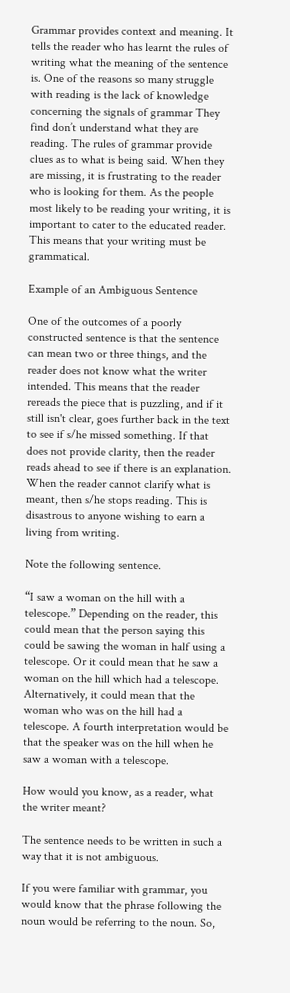Grammar provides context and meaning. It tells the reader who has learnt the rules of writing what the meaning of the sentence is. One of the reasons so many struggle with reading is the lack of knowledge concerning the signals of grammar They find don’t understand what they are reading. The rules of grammar provide clues as to what is being said. When they are missing, it is frustrating to the reader who is looking for them. As the people most likely to be reading your writing, it is important to cater to the educated reader. This means that your writing must be grammatical.

Example of an Ambiguous Sentence

One of the outcomes of a poorly constructed sentence is that the sentence can mean two or three things, and the reader does not know what the writer intended. This means that the reader rereads the piece that is puzzling, and if it still isn't clear, goes further back in the text to see if s/he missed something. If that does not provide clarity, then the reader reads ahead to see if there is an explanation. When the reader cannot clarify what is meant, then s/he stops reading. This is disastrous to anyone wishing to earn a living from writing.

Note the following sentence.

“I saw a woman on the hill with a telescope.” Depending on the reader, this could mean that the person saying this could be sawing the woman in half using a telescope. Or it could mean that he saw a woman on the hill which had a telescope. Alternatively, it could mean that the woman who was on the hill had a telescope. A fourth interpretation would be that the speaker was on the hill when he saw a woman with a telescope.

How would you know, as a reader, what the writer meant?

The sentence needs to be written in such a way that it is not ambiguous.

If you were familiar with grammar, you would know that the phrase following the noun would be referring to the noun. So,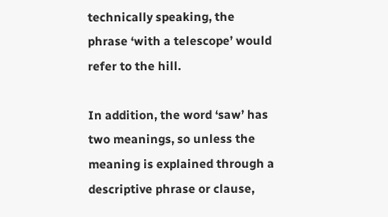technically speaking, the phrase ‘with a telescope’ would refer to the hill.

In addition, the word ‘saw’ has two meanings, so unless the meaning is explained through a descriptive phrase or clause,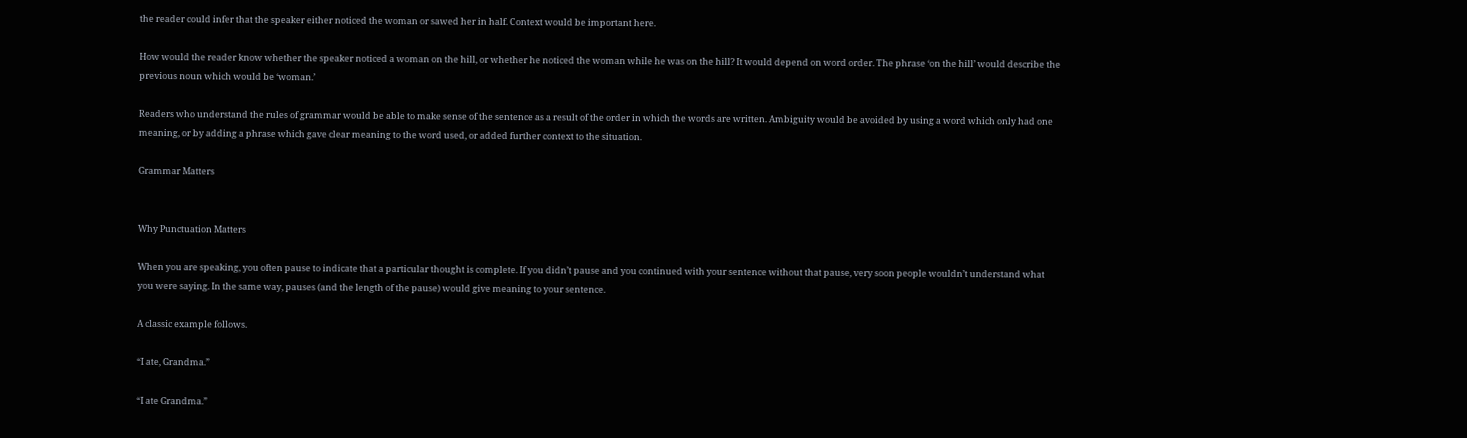the reader could infer that the speaker either noticed the woman or sawed her in half. Context would be important here.

How would the reader know whether the speaker noticed a woman on the hill, or whether he noticed the woman while he was on the hill? It would depend on word order. The phrase ‘on the hill’ would describe the previous noun which would be ‘woman.’

Readers who understand the rules of grammar would be able to make sense of the sentence as a result of the order in which the words are written. Ambiguity would be avoided by using a word which only had one meaning, or by adding a phrase which gave clear meaning to the word used, or added further context to the situation.

Grammar Matters


Why Punctuation Matters

When you are speaking, you often pause to indicate that a particular thought is complete. If you didn’t pause and you continued with your sentence without that pause, very soon people wouldn’t understand what you were saying. In the same way, pauses (and the length of the pause) would give meaning to your sentence.

A classic example follows.

“I ate, Grandma.”

“I ate Grandma.”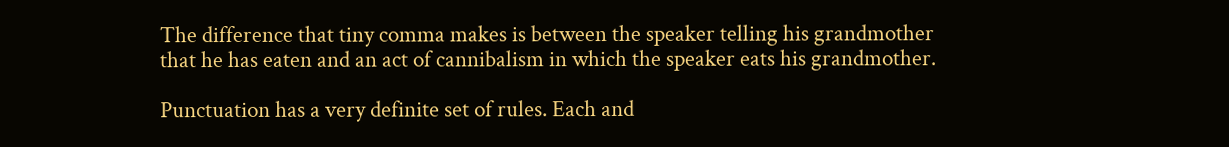The difference that tiny comma makes is between the speaker telling his grandmother that he has eaten and an act of cannibalism in which the speaker eats his grandmother.

Punctuation has a very definite set of rules. Each and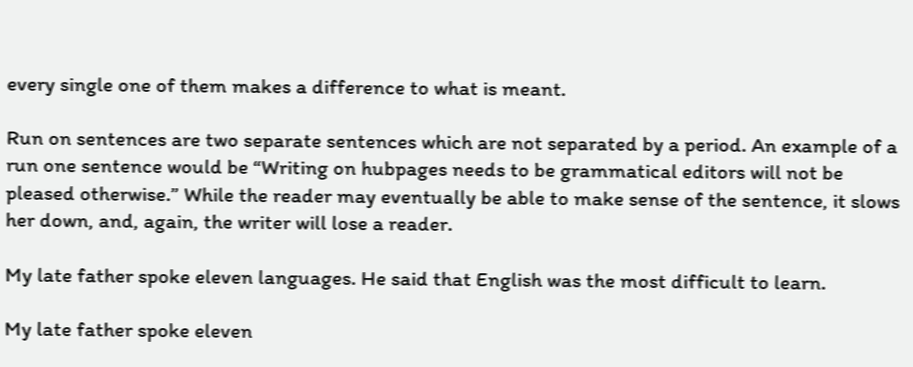every single one of them makes a difference to what is meant.

Run on sentences are two separate sentences which are not separated by a period. An example of a run one sentence would be “Writing on hubpages needs to be grammatical editors will not be pleased otherwise.” While the reader may eventually be able to make sense of the sentence, it slows her down, and, again, the writer will lose a reader.

My late father spoke eleven languages. He said that English was the most difficult to learn.

My late father spoke eleven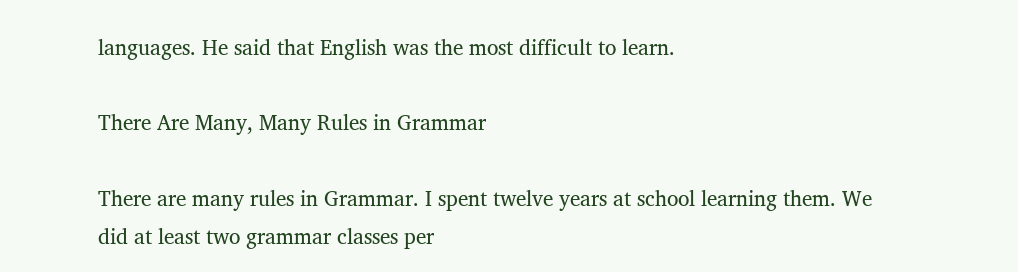languages. He said that English was the most difficult to learn.

There Are Many, Many Rules in Grammar

There are many rules in Grammar. I spent twelve years at school learning them. We did at least two grammar classes per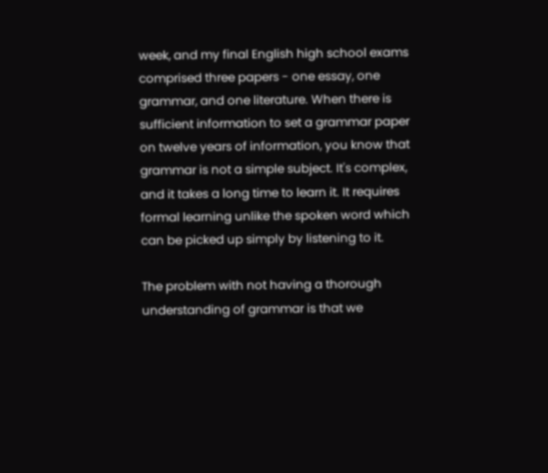week, and my final English high school exams comprised three papers - one essay, one grammar, and one literature. When there is sufficient information to set a grammar paper on twelve years of information, you know that grammar is not a simple subject. It's complex, and it takes a long time to learn it. It requires formal learning unlike the spoken word which can be picked up simply by listening to it.

The problem with not having a thorough understanding of grammar is that we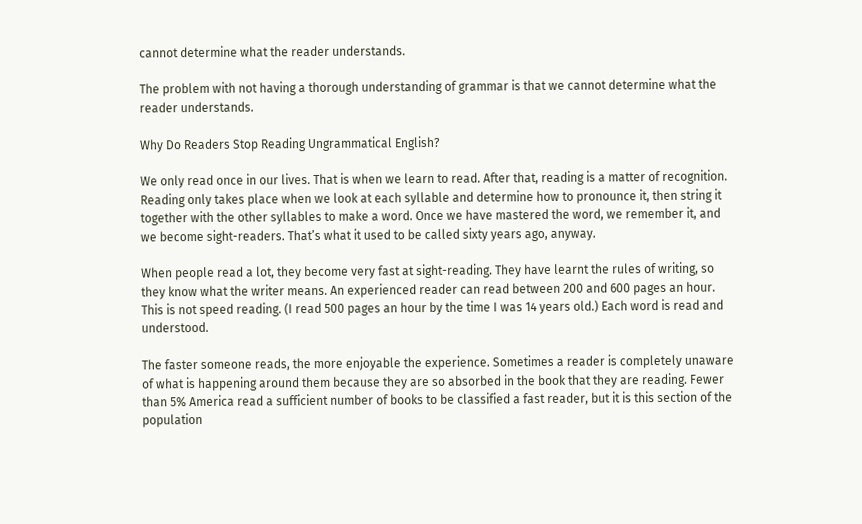cannot determine what the reader understands.

The problem with not having a thorough understanding of grammar is that we cannot determine what the reader understands.

Why Do Readers Stop Reading Ungrammatical English?

We only read once in our lives. That is when we learn to read. After that, reading is a matter of recognition. Reading only takes place when we look at each syllable and determine how to pronounce it, then string it together with the other syllables to make a word. Once we have mastered the word, we remember it, and we become sight-readers. That’s what it used to be called sixty years ago, anyway.

When people read a lot, they become very fast at sight-reading. They have learnt the rules of writing, so they know what the writer means. An experienced reader can read between 200 and 600 pages an hour. This is not speed reading. (I read 500 pages an hour by the time I was 14 years old.) Each word is read and understood.

The faster someone reads, the more enjoyable the experience. Sometimes a reader is completely unaware of what is happening around them because they are so absorbed in the book that they are reading. Fewer than 5% America read a sufficient number of books to be classified a fast reader, but it is this section of the population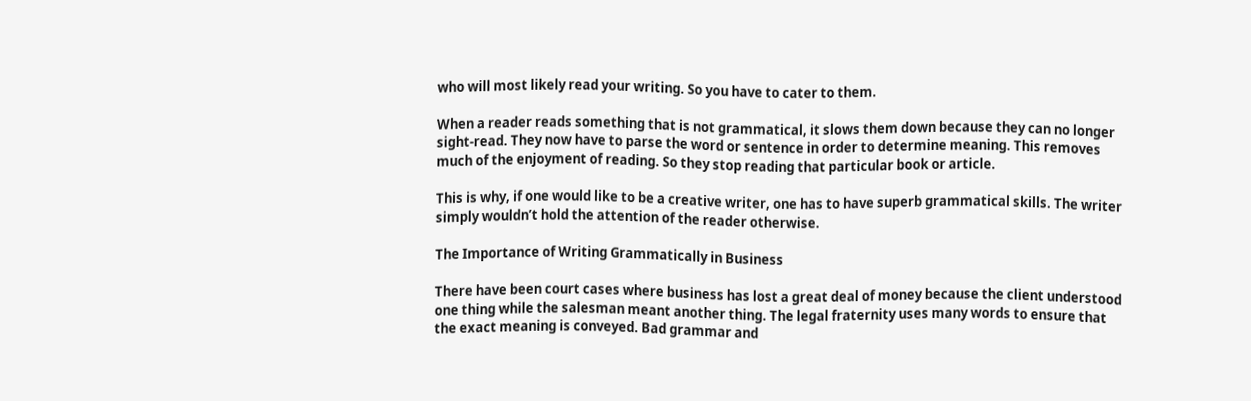who will most likely read your writing. So you have to cater to them.

When a reader reads something that is not grammatical, it slows them down because they can no longer sight-read. They now have to parse the word or sentence in order to determine meaning. This removes much of the enjoyment of reading. So they stop reading that particular book or article.

This is why, if one would like to be a creative writer, one has to have superb grammatical skills. The writer simply wouldn’t hold the attention of the reader otherwise.

The Importance of Writing Grammatically in Business

There have been court cases where business has lost a great deal of money because the client understood one thing while the salesman meant another thing. The legal fraternity uses many words to ensure that the exact meaning is conveyed. Bad grammar and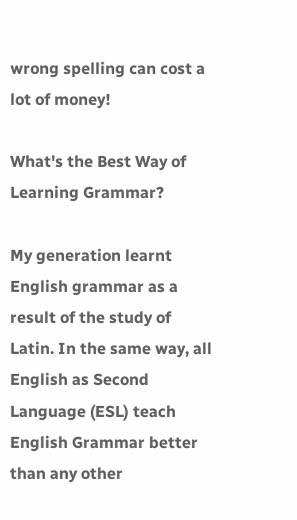wrong spelling can cost a lot of money!

What's the Best Way of Learning Grammar?

My generation learnt English grammar as a result of the study of Latin. In the same way, all English as Second Language (ESL) teach English Grammar better than any other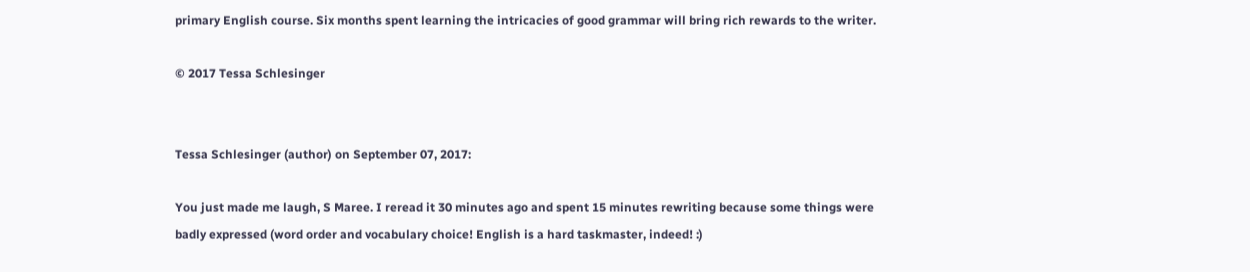primary English course. Six months spent learning the intricacies of good grammar will bring rich rewards to the writer.

© 2017 Tessa Schlesinger


Tessa Schlesinger (author) on September 07, 2017:

You just made me laugh, S Maree. I reread it 30 minutes ago and spent 15 minutes rewriting because some things were badly expressed (word order and vocabulary choice! English is a hard taskmaster, indeed! :)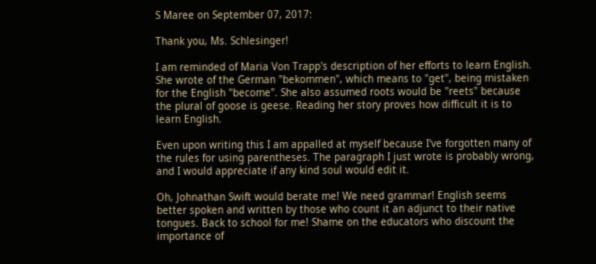S Maree on September 07, 2017:

Thank you, Ms. Schlesinger!

I am reminded of Maria Von Trapp's description of her efforts to learn English. She wrote of the German "bekommen", which means to "get", being mistaken for the English "become". She also assumed roots would be "reets" because the plural of goose is geese. Reading her story proves how difficult it is to learn English.

Even upon writing this I am appalled at myself because I've forgotten many of the rules for using parentheses. The paragraph I just wrote is probably wrong, and I would appreciate if any kind soul would edit it.

Oh, Johnathan Swift would berate me! We need grammar! English seems better spoken and written by those who count it an adjunct to their native tongues. Back to school for me! Shame on the educators who discount the importance of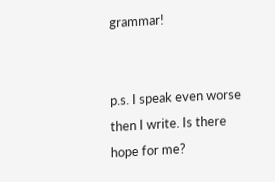grammar!


p.s. I speak even worse then I write. Is there hope for me?